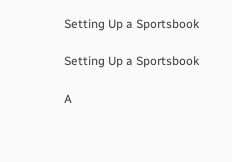Setting Up a Sportsbook

Setting Up a Sportsbook

A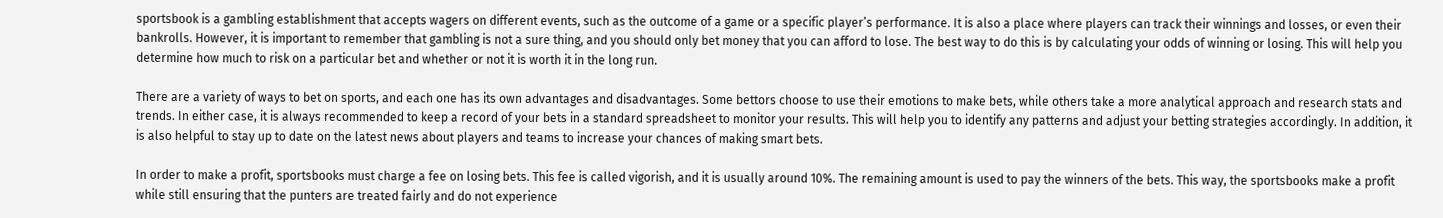sportsbook is a gambling establishment that accepts wagers on different events, such as the outcome of a game or a specific player’s performance. It is also a place where players can track their winnings and losses, or even their bankrolls. However, it is important to remember that gambling is not a sure thing, and you should only bet money that you can afford to lose. The best way to do this is by calculating your odds of winning or losing. This will help you determine how much to risk on a particular bet and whether or not it is worth it in the long run.

There are a variety of ways to bet on sports, and each one has its own advantages and disadvantages. Some bettors choose to use their emotions to make bets, while others take a more analytical approach and research stats and trends. In either case, it is always recommended to keep a record of your bets in a standard spreadsheet to monitor your results. This will help you to identify any patterns and adjust your betting strategies accordingly. In addition, it is also helpful to stay up to date on the latest news about players and teams to increase your chances of making smart bets.

In order to make a profit, sportsbooks must charge a fee on losing bets. This fee is called vigorish, and it is usually around 10%. The remaining amount is used to pay the winners of the bets. This way, the sportsbooks make a profit while still ensuring that the punters are treated fairly and do not experience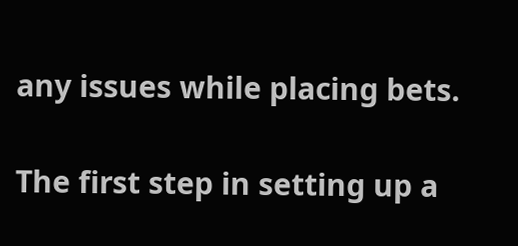any issues while placing bets.

The first step in setting up a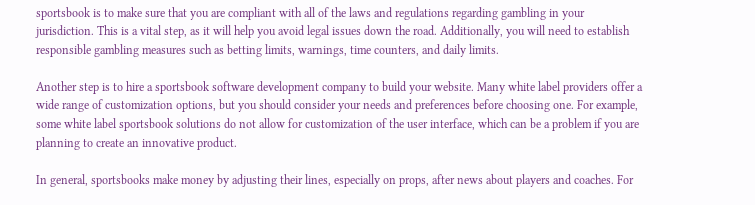sportsbook is to make sure that you are compliant with all of the laws and regulations regarding gambling in your jurisdiction. This is a vital step, as it will help you avoid legal issues down the road. Additionally, you will need to establish responsible gambling measures such as betting limits, warnings, time counters, and daily limits.

Another step is to hire a sportsbook software development company to build your website. Many white label providers offer a wide range of customization options, but you should consider your needs and preferences before choosing one. For example, some white label sportsbook solutions do not allow for customization of the user interface, which can be a problem if you are planning to create an innovative product.

In general, sportsbooks make money by adjusting their lines, especially on props, after news about players and coaches. For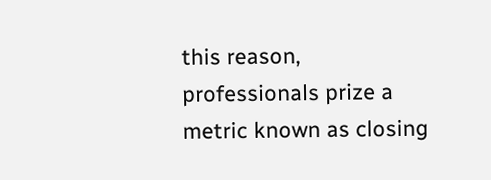this reason, professionals prize a metric known as closing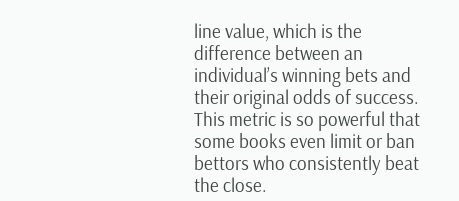line value, which is the difference between an individual’s winning bets and their original odds of success. This metric is so powerful that some books even limit or ban bettors who consistently beat the close.